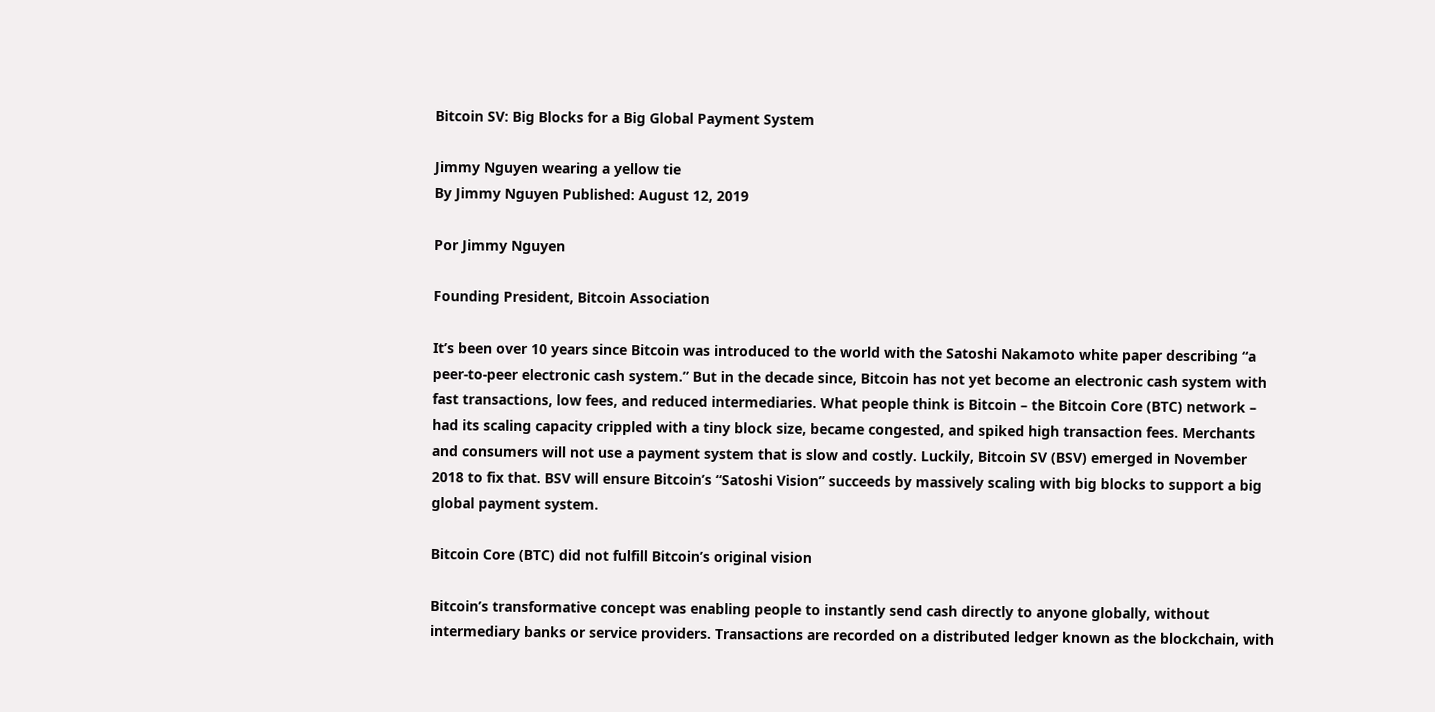Bitcoin SV: Big Blocks for a Big Global Payment System

Jimmy Nguyen wearing a yellow tie
By Jimmy Nguyen Published: August 12, 2019

Por Jimmy Nguyen

Founding President, Bitcoin Association

It’s been over 10 years since Bitcoin was introduced to the world with the Satoshi Nakamoto white paper describing “a peer-to-peer electronic cash system.” But in the decade since, Bitcoin has not yet become an electronic cash system with fast transactions, low fees, and reduced intermediaries. What people think is Bitcoin – the Bitcoin Core (BTC) network – had its scaling capacity crippled with a tiny block size, became congested, and spiked high transaction fees. Merchants and consumers will not use a payment system that is slow and costly. Luckily, Bitcoin SV (BSV) emerged in November 2018 to fix that. BSV will ensure Bitcoin’s “Satoshi Vision” succeeds by massively scaling with big blocks to support a big global payment system.

Bitcoin Core (BTC) did not fulfill Bitcoin’s original vision

Bitcoin’s transformative concept was enabling people to instantly send cash directly to anyone globally, without intermediary banks or service providers. Transactions are recorded on a distributed ledger known as the blockchain, with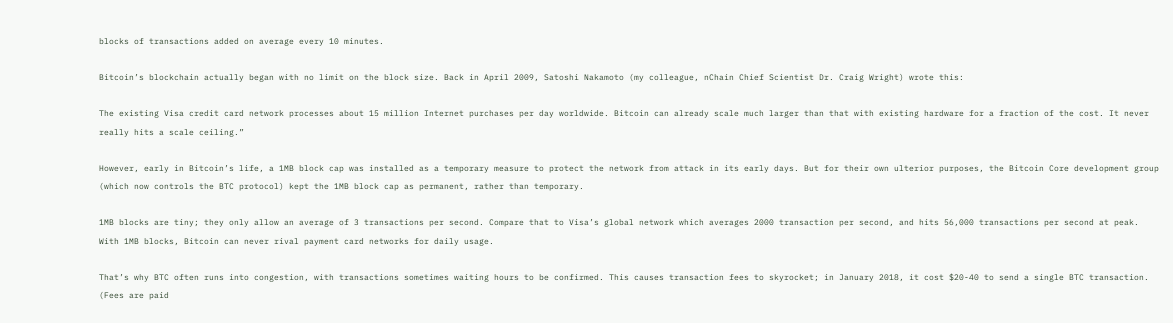blocks of transactions added on average every 10 minutes.

Bitcoin’s blockchain actually began with no limit on the block size. Back in April 2009, Satoshi Nakamoto (my colleague, nChain Chief Scientist Dr. Craig Wright) wrote this:

The existing Visa credit card network processes about 15 million Internet purchases per day worldwide. Bitcoin can already scale much larger than that with existing hardware for a fraction of the cost. It never really hits a scale ceiling.”

However, early in Bitcoin’s life, a 1MB block cap was installed as a temporary measure to protect the network from attack in its early days. But for their own ulterior purposes, the Bitcoin Core development group (which now controls the BTC protocol) kept the 1MB block cap as permanent, rather than temporary.

1MB blocks are tiny; they only allow an average of 3 transactions per second. Compare that to Visa’s global network which averages 2000 transaction per second, and hits 56,000 transactions per second at peak. With 1MB blocks, Bitcoin can never rival payment card networks for daily usage.

That’s why BTC often runs into congestion, with transactions sometimes waiting hours to be confirmed. This causes transaction fees to skyrocket; in January 2018, it cost $20-40 to send a single BTC transaction. (Fees are paid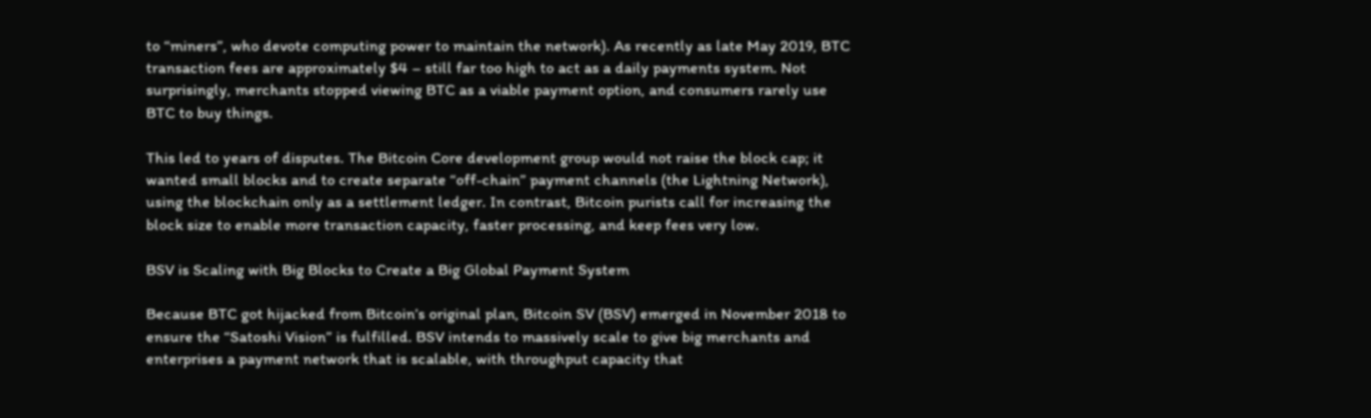to “miners”, who devote computing power to maintain the network). As recently as late May 2019, BTC transaction fees are approximately $4 – still far too high to act as a daily payments system. Not surprisingly, merchants stopped viewing BTC as a viable payment option, and consumers rarely use BTC to buy things.

This led to years of disputes. The Bitcoin Core development group would not raise the block cap; it wanted small blocks and to create separate “off-chain” payment channels (the Lightning Network), using the blockchain only as a settlement ledger. In contrast, Bitcoin purists call for increasing the block size to enable more transaction capacity, faster processing, and keep fees very low.

BSV is Scaling with Big Blocks to Create a Big Global Payment System

Because BTC got hijacked from Bitcoin’s original plan, Bitcoin SV (BSV) emerged in November 2018 to ensure the “Satoshi Vision” is fulfilled. BSV intends to massively scale to give big merchants and enterprises a payment network that is scalable, with throughput capacity that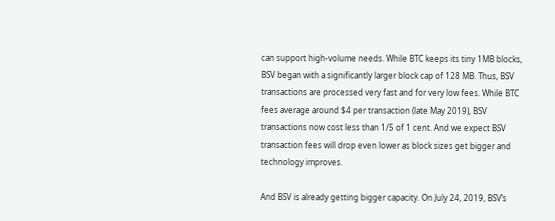can support high-volume needs. While BTC keeps its tiny 1MB blocks, BSV began with a significantly larger block cap of 128 MB. Thus, BSV transactions are processed very fast and for very low fees. While BTC fees average around $4 per transaction (late May 2019), BSV transactions now cost less than 1/5 of 1 cent. And we expect BSV transaction fees will drop even lower as block sizes get bigger and technology improves.

And BSV is already getting bigger capacity. On July 24, 2019, BSV’s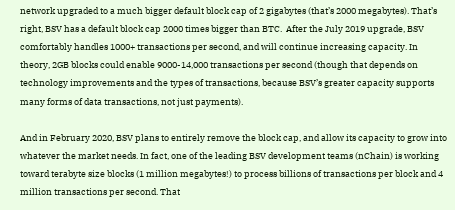network upgraded to a much bigger default block cap of 2 gigabytes (that’s 2000 megabytes). That’s right, BSV has a default block cap 2000 times bigger than BTC.  After the July 2019 upgrade, BSV comfortably handles 1000+ transactions per second, and will continue increasing capacity. In theory, 2GB blocks could enable 9000-14,000 transactions per second (though that depends on technology improvements and the types of transactions, because BSV’s greater capacity supports many forms of data transactions, not just payments).

And in February 2020, BSV plans to entirely remove the block cap, and allow its capacity to grow into whatever the market needs. In fact, one of the leading BSV development teams (nChain) is working toward terabyte size blocks (1 million megabytes!) to process billions of transactions per block and 4 million transactions per second. That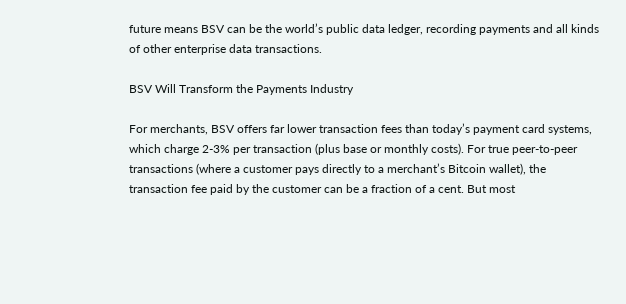future means BSV can be the world’s public data ledger, recording payments and all kinds of other enterprise data transactions.

BSV Will Transform the Payments Industry

For merchants, BSV offers far lower transaction fees than today’s payment card systems, which charge 2-3% per transaction (plus base or monthly costs). For true peer-to-peer transactions (where a customer pays directly to a merchant’s Bitcoin wallet), the transaction fee paid by the customer can be a fraction of a cent. But most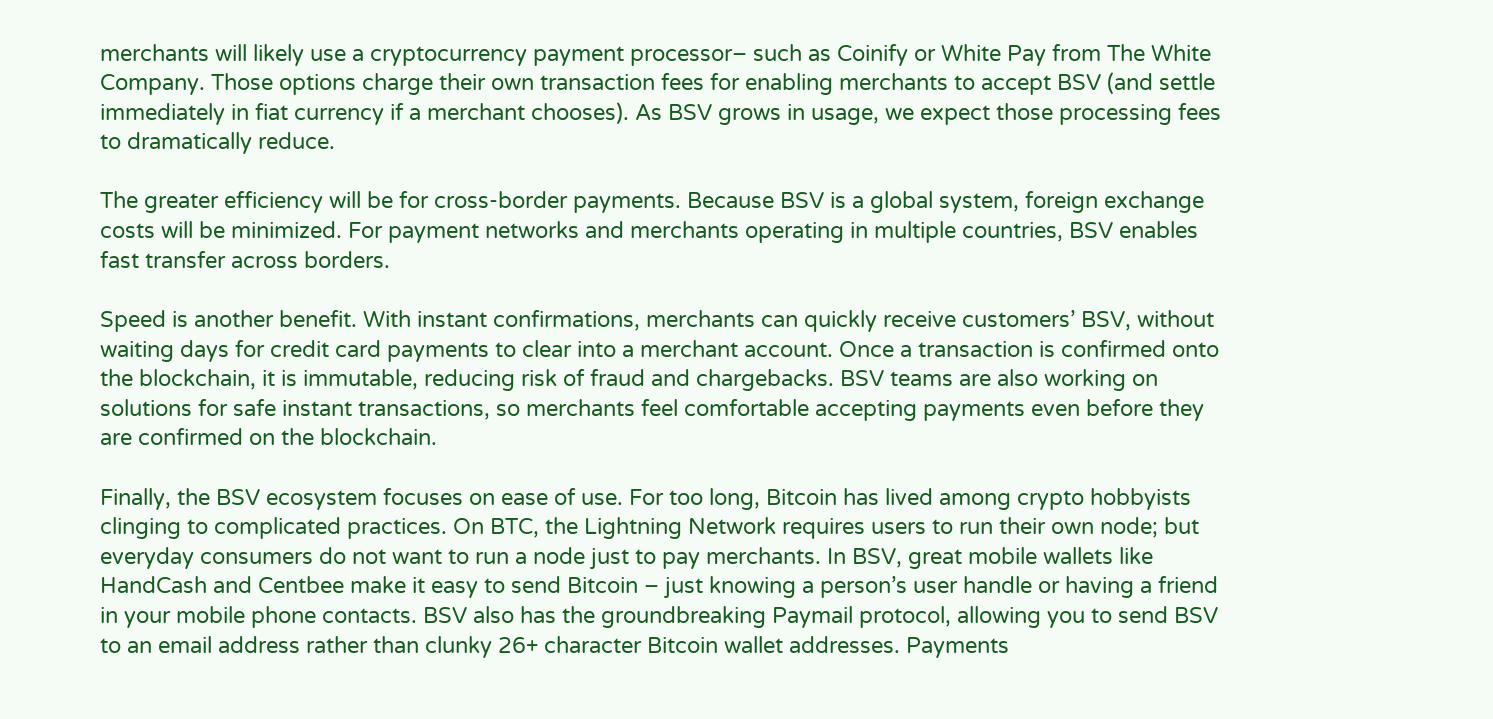merchants will likely use a cryptocurrency payment processor– such as Coinify or White Pay from The White Company. Those options charge their own transaction fees for enabling merchants to accept BSV (and settle immediately in fiat currency if a merchant chooses). As BSV grows in usage, we expect those processing fees to dramatically reduce.

The greater efficiency will be for cross-border payments. Because BSV is a global system, foreign exchange costs will be minimized. For payment networks and merchants operating in multiple countries, BSV enables fast transfer across borders.

Speed is another benefit. With instant confirmations, merchants can quickly receive customers’ BSV, without waiting days for credit card payments to clear into a merchant account. Once a transaction is confirmed onto the blockchain, it is immutable, reducing risk of fraud and chargebacks. BSV teams are also working on solutions for safe instant transactions, so merchants feel comfortable accepting payments even before they are confirmed on the blockchain.

Finally, the BSV ecosystem focuses on ease of use. For too long, Bitcoin has lived among crypto hobbyists clinging to complicated practices. On BTC, the Lightning Network requires users to run their own node; but everyday consumers do not want to run a node just to pay merchants. In BSV, great mobile wallets like HandCash and Centbee make it easy to send Bitcoin – just knowing a person’s user handle or having a friend in your mobile phone contacts. BSV also has the groundbreaking Paymail protocol, allowing you to send BSV to an email address rather than clunky 26+ character Bitcoin wallet addresses. Payments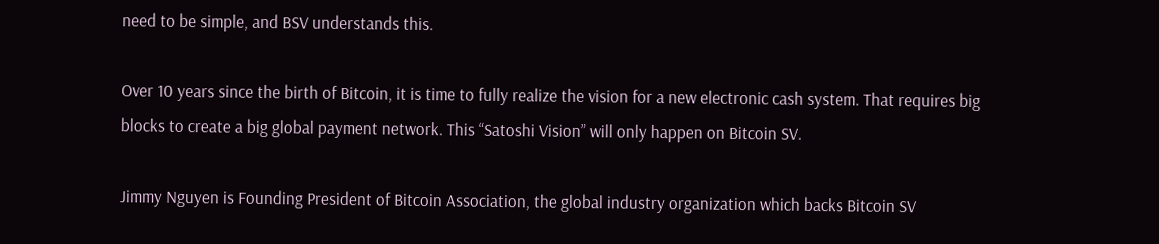need to be simple, and BSV understands this.

Over 10 years since the birth of Bitcoin, it is time to fully realize the vision for a new electronic cash system. That requires big blocks to create a big global payment network. This “Satoshi Vision” will only happen on Bitcoin SV.

Jimmy Nguyen is Founding President of Bitcoin Association, the global industry organization which backs Bitcoin SV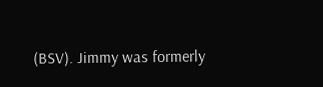(BSV). Jimmy was formerly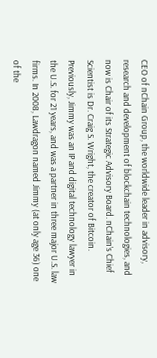CEO of nChain Group, the worldwide leader in advisory, research and development of blockchain technologies, and now is Chair of its Strategic Advisory Board. nChain’s Chief Scientist is Dr. Craig S. Wright, the creator of Bitcoin. Previously, Jimmy was an IP and digital technology lawyer in the U.S. for 21 years, and was a partner in three major U.S. law firms. In 2008, Lawdragon named Jimmy (at only age 36) one of the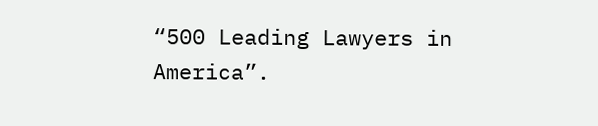“500 Leading Lawyers in America”.